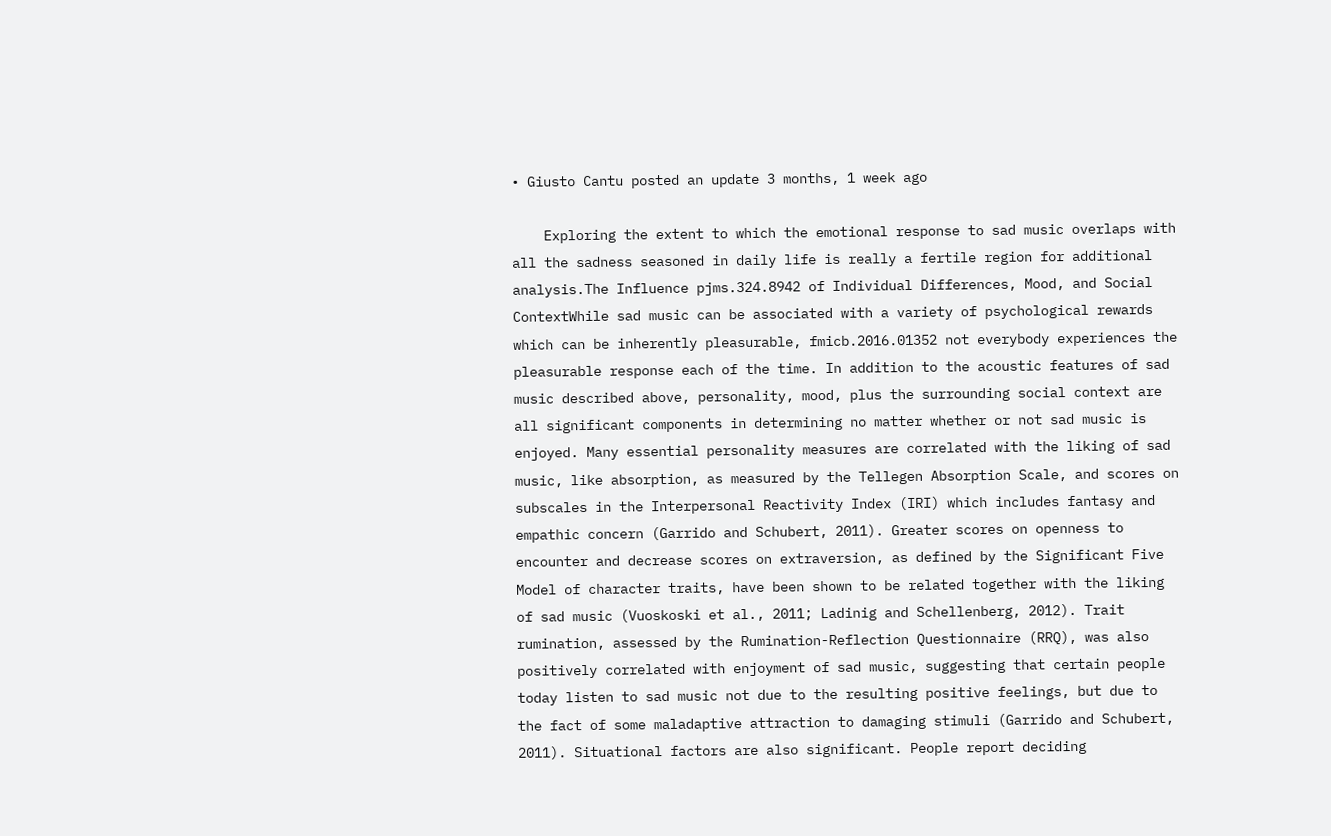• Giusto Cantu posted an update 3 months, 1 week ago

    Exploring the extent to which the emotional response to sad music overlaps with all the sadness seasoned in daily life is really a fertile region for additional analysis.The Influence pjms.324.8942 of Individual Differences, Mood, and Social ContextWhile sad music can be associated with a variety of psychological rewards which can be inherently pleasurable, fmicb.2016.01352 not everybody experiences the pleasurable response each of the time. In addition to the acoustic features of sad music described above, personality, mood, plus the surrounding social context are all significant components in determining no matter whether or not sad music is enjoyed. Many essential personality measures are correlated with the liking of sad music, like absorption, as measured by the Tellegen Absorption Scale, and scores on subscales in the Interpersonal Reactivity Index (IRI) which includes fantasy and empathic concern (Garrido and Schubert, 2011). Greater scores on openness to encounter and decrease scores on extraversion, as defined by the Significant Five Model of character traits, have been shown to be related together with the liking of sad music (Vuoskoski et al., 2011; Ladinig and Schellenberg, 2012). Trait rumination, assessed by the Rumination-Reflection Questionnaire (RRQ), was also positively correlated with enjoyment of sad music, suggesting that certain people today listen to sad music not due to the resulting positive feelings, but due to the fact of some maladaptive attraction to damaging stimuli (Garrido and Schubert, 2011). Situational factors are also significant. People report deciding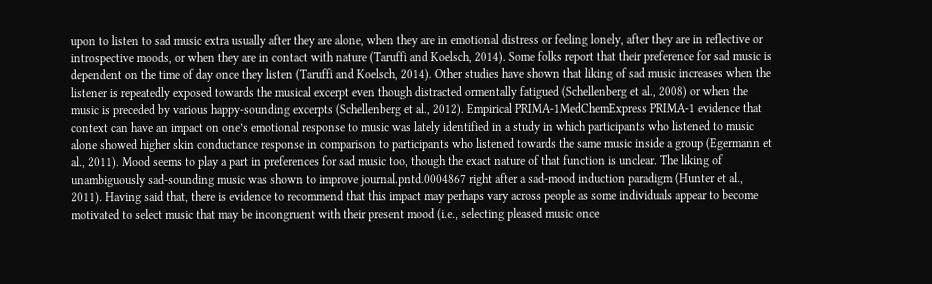upon to listen to sad music extra usually after they are alone, when they are in emotional distress or feeling lonely, after they are in reflective or introspective moods, or when they are in contact with nature (Taruffi and Koelsch, 2014). Some folks report that their preference for sad music is dependent on the time of day once they listen (Taruffi and Koelsch, 2014). Other studies have shown that liking of sad music increases when the listener is repeatedly exposed towards the musical excerpt even though distracted ormentally fatigued (Schellenberg et al., 2008) or when the music is preceded by various happy-sounding excerpts (Schellenberg et al., 2012). Empirical PRIMA-1MedChemExpress PRIMA-1 evidence that context can have an impact on one’s emotional response to music was lately identified in a study in which participants who listened to music alone showed higher skin conductance response in comparison to participants who listened towards the same music inside a group (Egermann et al., 2011). Mood seems to play a part in preferences for sad music too, though the exact nature of that function is unclear. The liking of unambiguously sad-sounding music was shown to improve journal.pntd.0004867 right after a sad-mood induction paradigm (Hunter et al., 2011). Having said that, there is evidence to recommend that this impact may perhaps vary across people as some individuals appear to become motivated to select music that may be incongruent with their present mood (i.e., selecting pleased music once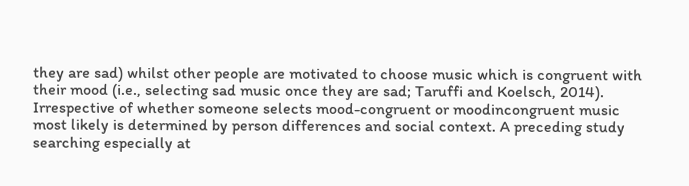they are sad) whilst other people are motivated to choose music which is congruent with their mood (i.e., selecting sad music once they are sad; Taruffi and Koelsch, 2014). Irrespective of whether someone selects mood-congruent or moodincongruent music most likely is determined by person differences and social context. A preceding study searching especially at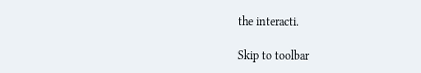the interacti.

Skip to toolbar